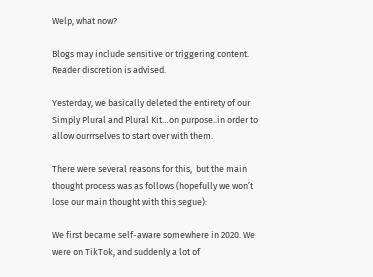Welp, what now?

Blogs may include sensitive or triggering content. Reader discretion is advised.

Yesterday, we basically deleted the entirety of our Simply Plural and Plural Kit…on purpose..in order to allow ourrrselves to start over with them.

There were several reasons for this,  but the main thought process was as follows (hopefully we won’t lose our main thought with this segue):

We first became self-aware somewhere in 2020. We were on TikTok, and suddenly a lot of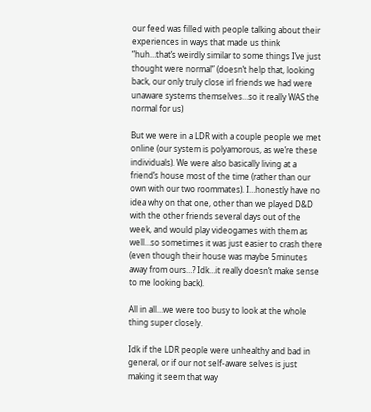our feed was filled with people talking about their experiences in ways that made us think “huh…that’s weirdly similar to some things I’ve just thought were normal” (doesn’t help that, looking back, our only truly close irl friends we had were unaware systems themselves…so it really WAS the normal for us)

But we were in a LDR with a couple people we met online (our system is polyamorous, as we’re these individuals). We were also basically living at a friend’s house most of the time (rather than our own with our two roommates). I…honestly have no idea why on that one, other than we played D&D with the other friends several days out of the week, and would play videogames with them as well…so sometimes it was just easier to crash there (even though their house was maybe 5minutes away from ours…? Idk…it really doesn’t make sense to me looking back).

All in all…we were too busy to look at the whole thing super closely.

Idk if the LDR people were unhealthy and bad in general, or if our not self-aware selves is just making it seem that way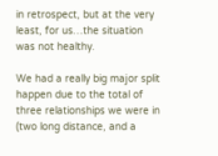in retrospect, but at the very least, for us…the situation was not healthy.

We had a really big major split happen due to the total of three relationships we were in (two long distance, and a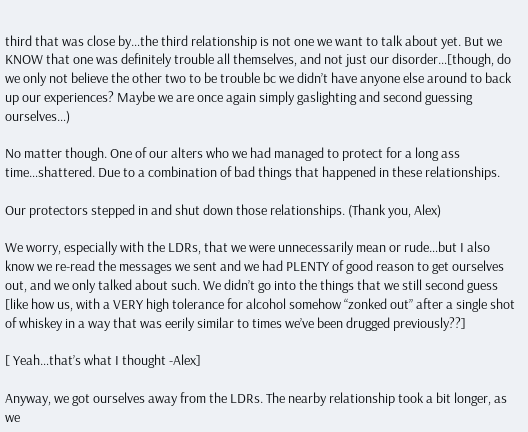third that was close by…the third relationship is not one we want to talk about yet. But we KNOW that one was definitely trouble all themselves, and not just our disorder…[though, do we only not believe the other two to be trouble bc we didn’t have anyone else around to back up our experiences? Maybe we are once again simply gaslighting and second guessing ourselves…)

No matter though. One of our alters who we had managed to protect for a long ass time…shattered. Due to a combination of bad things that happened in these relationships.

Our protectors stepped in and shut down those relationships. (Thank you, Alex)

We worry, especially with the LDRs, that we were unnecessarily mean or rude…but I also know we re-read the messages we sent and we had PLENTY of good reason to get ourselves out, and we only talked about such. We didn’t go into the things that we still second guess [like how us, with a VERY high tolerance for alcohol somehow “zonked out” after a single shot of whiskey in a way that was eerily similar to times we’ve been drugged previously??]

[ Yeah…that’s what I thought -Alex]

Anyway, we got ourselves away from the LDRs. The nearby relationship took a bit longer, as we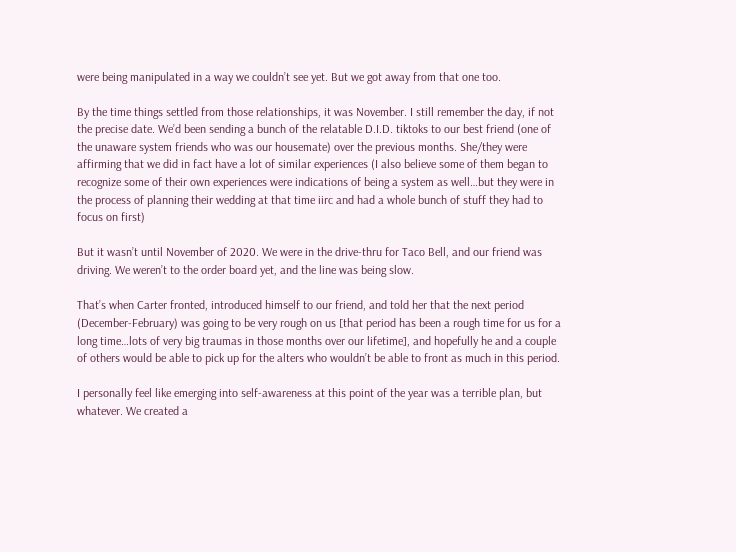were being manipulated in a way we couldn’t see yet. But we got away from that one too.

By the time things settled from those relationships, it was November. I still remember the day, if not the precise date. We’d been sending a bunch of the relatable D.I.D. tiktoks to our best friend (one of the unaware system friends who was our housemate) over the previous months. She/they were affirming that we did in fact have a lot of similar experiences (I also believe some of them began to recognize some of their own experiences were indications of being a system as well…but they were in the process of planning their wedding at that time iirc and had a whole bunch of stuff they had to focus on first)

But it wasn’t until November of 2020. We were in the drive-thru for Taco Bell, and our friend was driving. We weren’t to the order board yet, and the line was being slow.

That’s when Carter fronted, introduced himself to our friend, and told her that the next period (December-February) was going to be very rough on us [that period has been a rough time for us for a long time…lots of very big traumas in those months over our lifetime], and hopefully he and a couple of others would be able to pick up for the alters who wouldn’t be able to front as much in this period.

I personally feel like emerging into self-awareness at this point of the year was a terrible plan, but whatever. We created a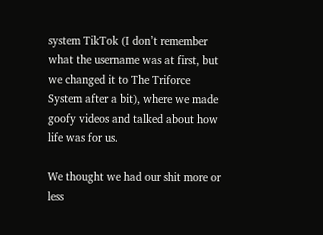system TikTok (I don’t remember what the username was at first, but we changed it to The Triforce System after a bit), where we made goofy videos and talked about how life was for us.

We thought we had our shit more or less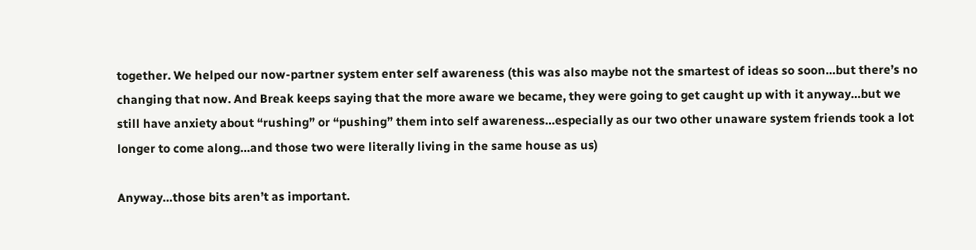together. We helped our now-partner system enter self awareness (this was also maybe not the smartest of ideas so soon…but there’s no changing that now. And Break keeps saying that the more aware we became, they were going to get caught up with it anyway…but we still have anxiety about “rushing” or “pushing” them into self awareness…especially as our two other unaware system friends took a lot longer to come along…and those two were literally living in the same house as us)

Anyway…those bits aren’t as important.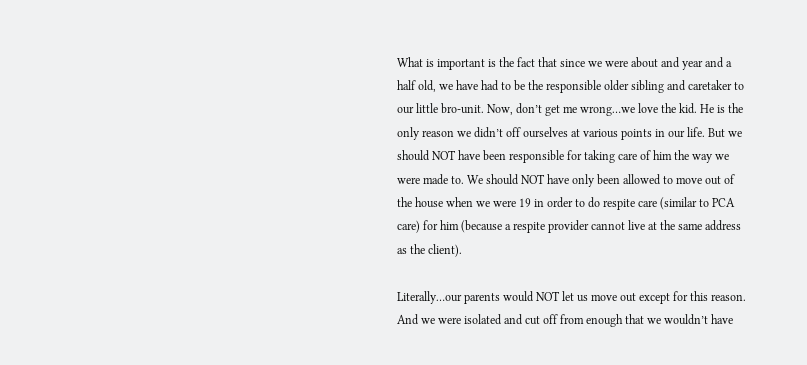What is important is the fact that since we were about and year and a half old, we have had to be the responsible older sibling and caretaker to our little bro-unit. Now, don’t get me wrong…we love the kid. He is the only reason we didn’t off ourselves at various points in our life. But we should NOT have been responsible for taking care of him the way we were made to. We should NOT have only been allowed to move out of the house when we were 19 in order to do respite care (similar to PCA care) for him (because a respite provider cannot live at the same address as the client).

Literally…our parents would NOT let us move out except for this reason. And we were isolated and cut off from enough that we wouldn’t have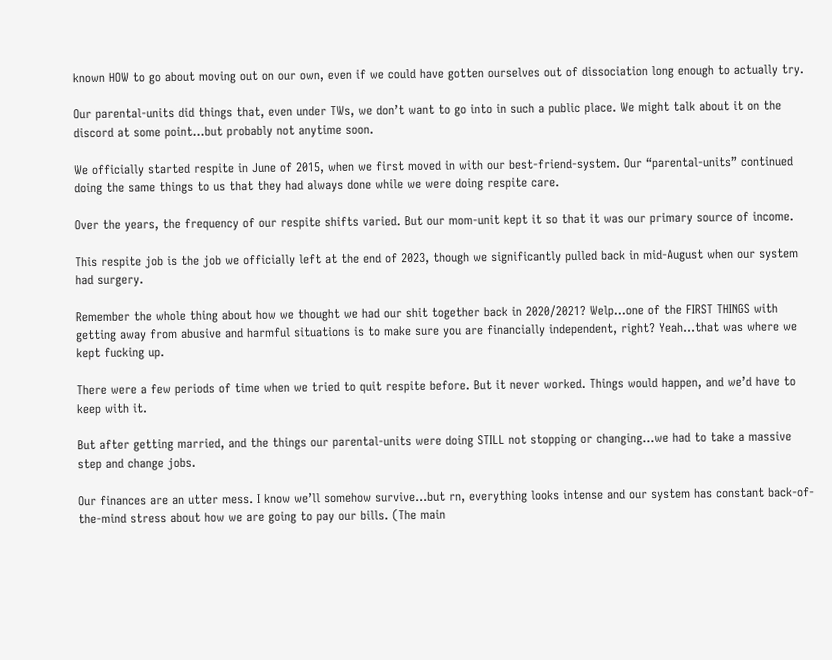known HOW to go about moving out on our own, even if we could have gotten ourselves out of dissociation long enough to actually try.

Our parental-units did things that, even under TWs, we don’t want to go into in such a public place. We might talk about it on the discord at some point…but probably not anytime soon.

We officially started respite in June of 2015, when we first moved in with our best-friend-system. Our “parental-units” continued doing the same things to us that they had always done while we were doing respite care.

Over the years, the frequency of our respite shifts varied. But our mom-unit kept it so that it was our primary source of income.

This respite job is the job we officially left at the end of 2023, though we significantly pulled back in mid-August when our system had surgery.

Remember the whole thing about how we thought we had our shit together back in 2020/2021? Welp…one of the FIRST THINGS with getting away from abusive and harmful situations is to make sure you are financially independent, right? Yeah…that was where we kept fucking up.

There were a few periods of time when we tried to quit respite before. But it never worked. Things would happen, and we’d have to keep with it.

But after getting married, and the things our parental-units were doing STILL not stopping or changing…we had to take a massive step and change jobs.

Our finances are an utter mess. I know we’ll somehow survive…but rn, everything looks intense and our system has constant back-of-the-mind stress about how we are going to pay our bills. (The main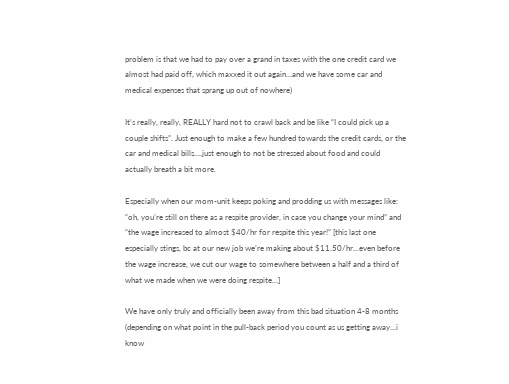problem is that we had to pay over a grand in taxes with the one credit card we almost had paid off, which maxxed it out again…and we have some car and medical expenses that sprang up out of nowhere)

It’s really, really, REALLY hard not to crawl back and be like “I could pick up a couple shifts”. Just enough to make a few hundred towards the credit cards, or the car and medical bills….just enough to not be stressed about food and could actually breath a bit more.

Especially when our mom-unit keeps poking and prodding us with messages like: “oh, you’re still on there as a respite provider, in case you change your mind” and “the wage increased to almost $40/hr for respite this year!” [this last one especially stings, bc at our new job we’re making about $11.50/hr…even before the wage increase, we cut our wage to somewhere between a half and a third of what we made when we were doing respite…]

We have only truly and officially been away from this bad situation 4-8 months (depending on what point in the pull-back period you count as us getting away…i know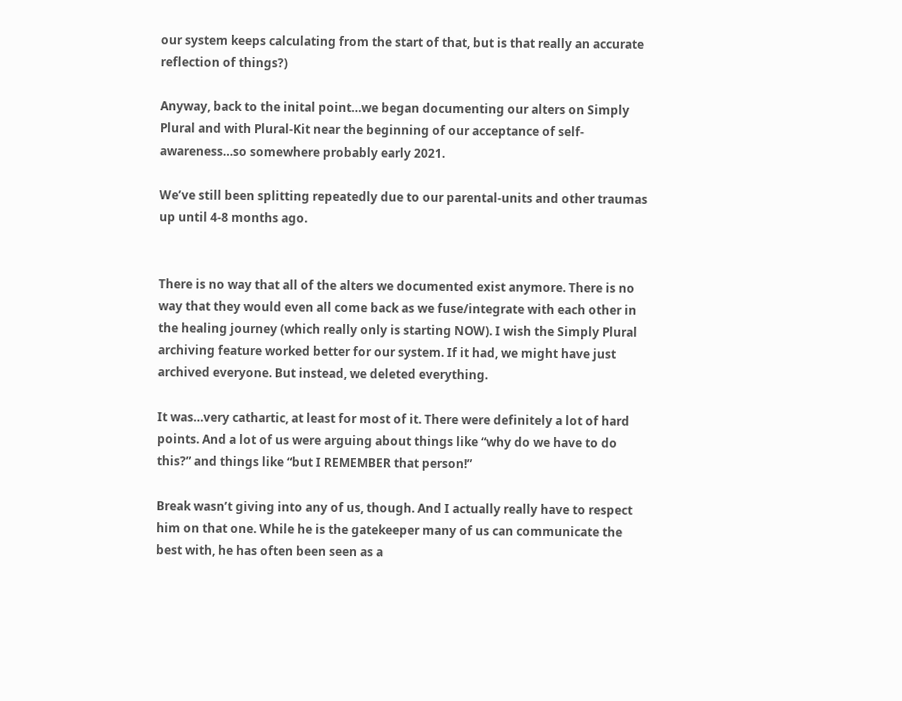our system keeps calculating from the start of that, but is that really an accurate reflection of things?)

Anyway, back to the inital point…we began documenting our alters on Simply Plural and with Plural-Kit near the beginning of our acceptance of self-awareness…so somewhere probably early 2021.

We’ve still been splitting repeatedly due to our parental-units and other traumas up until 4-8 months ago.


There is no way that all of the alters we documented exist anymore. There is no way that they would even all come back as we fuse/integrate with each other in the healing journey (which really only is starting NOW). I wish the Simply Plural archiving feature worked better for our system. If it had, we might have just archived everyone. But instead, we deleted everything.

It was…very cathartic, at least for most of it. There were definitely a lot of hard points. And a lot of us were arguing about things like “why do we have to do this?” and things like “but I REMEMBER that person!”

Break wasn’t giving into any of us, though. And I actually really have to respect him on that one. While he is the gatekeeper many of us can communicate the best with, he has often been seen as a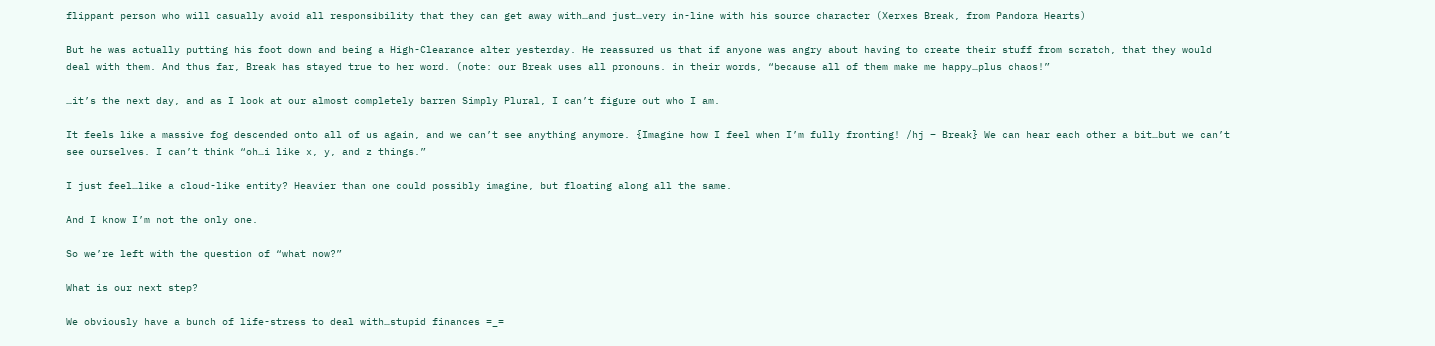flippant person who will casually avoid all responsibility that they can get away with…and just…very in-line with his source character (Xerxes Break, from Pandora Hearts)

But he was actually putting his foot down and being a High-Clearance alter yesterday. He reassured us that if anyone was angry about having to create their stuff from scratch, that they would deal with them. And thus far, Break has stayed true to her word. (note: our Break uses all pronouns. in their words, “because all of them make me happy…plus chaos!”

…it’s the next day, and as I look at our almost completely barren Simply Plural, I can’t figure out who I am.

It feels like a massive fog descended onto all of us again, and we can’t see anything anymore. {Imagine how I feel when I’m fully fronting! /hj – Break} We can hear each other a bit…but we can’t see ourselves. I can’t think “oh…i like x, y, and z things.”

I just feel…like a cloud-like entity? Heavier than one could possibly imagine, but floating along all the same.

And I know I’m not the only one.

So we’re left with the question of “what now?”

What is our next step?

We obviously have a bunch of life-stress to deal with…stupid finances =_=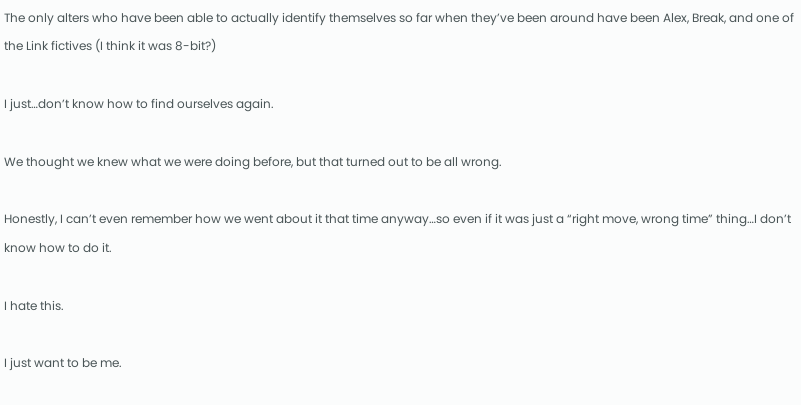The only alters who have been able to actually identify themselves so far when they’ve been around have been Alex, Break, and one of the Link fictives (I think it was 8-bit?)

I just…don’t know how to find ourselves again.

We thought we knew what we were doing before, but that turned out to be all wrong.

Honestly, I can’t even remember how we went about it that time anyway…so even if it was just a “right move, wrong time” thing…I don’t know how to do it.

I hate this.

I just want to be me.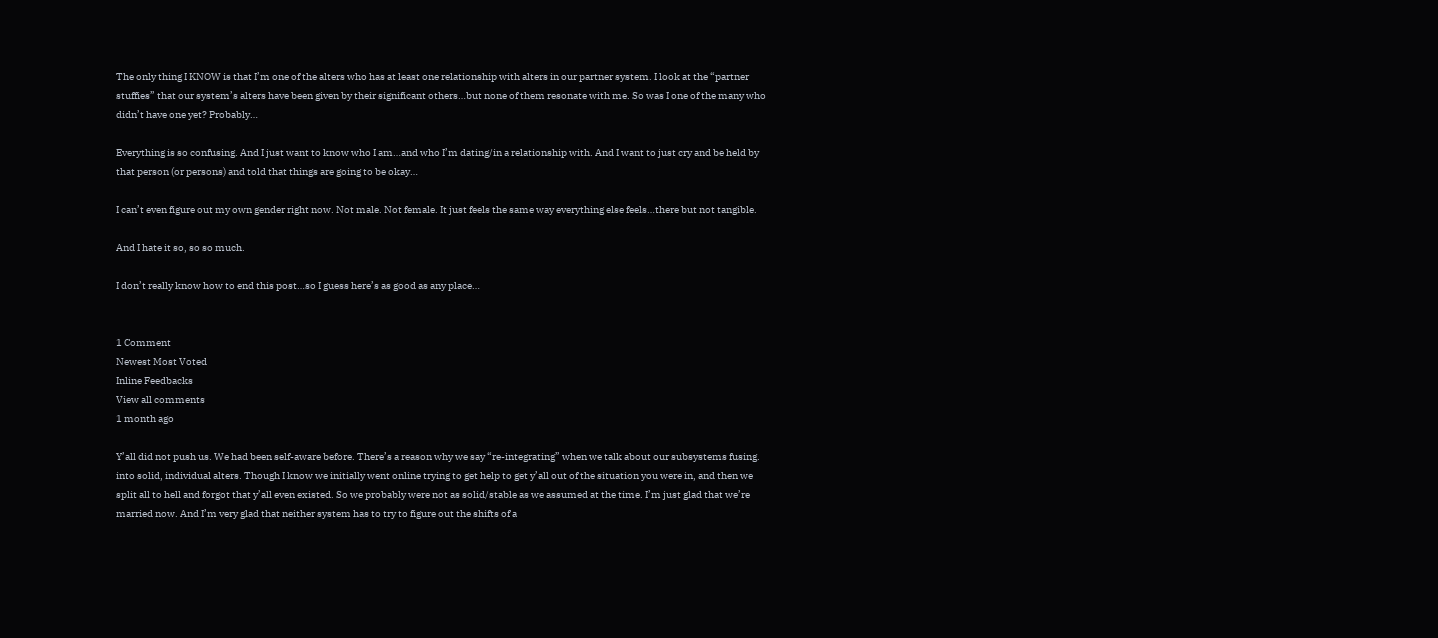The only thing I KNOW is that I’m one of the alters who has at least one relationship with alters in our partner system. I look at the “partner stuffies” that our system’s alters have been given by their significant others…but none of them resonate with me. So was I one of the many who didn’t have one yet? Probably…

Everything is so confusing. And I just want to know who I am…and who I’m dating/in a relationship with. And I want to just cry and be held by that person (or persons) and told that things are going to be okay…

I can’t even figure out my own gender right now. Not male. Not female. It just feels the same way everything else feels…there but not tangible.

And I hate it so, so so much.

I don’t really know how to end this post…so I guess here’s as good as any place…


1 Comment
Newest Most Voted
Inline Feedbacks
View all comments
1 month ago

Y’all did not push us. We had been self-aware before. There’s a reason why we say “re-integrating” when we talk about our subsystems fusing. into solid, individual alters. Though I know we initially went online trying to get help to get y’all out of the situation you were in, and then we split all to hell and forgot that y’all even existed. So we probably were not as solid/stable as we assumed at the time. I’m just glad that we’re married now. And I’m very glad that neither system has to try to figure out the shifts of a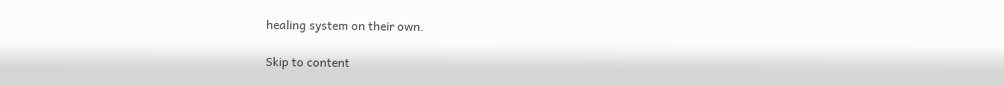healing system on their own.

Skip to content